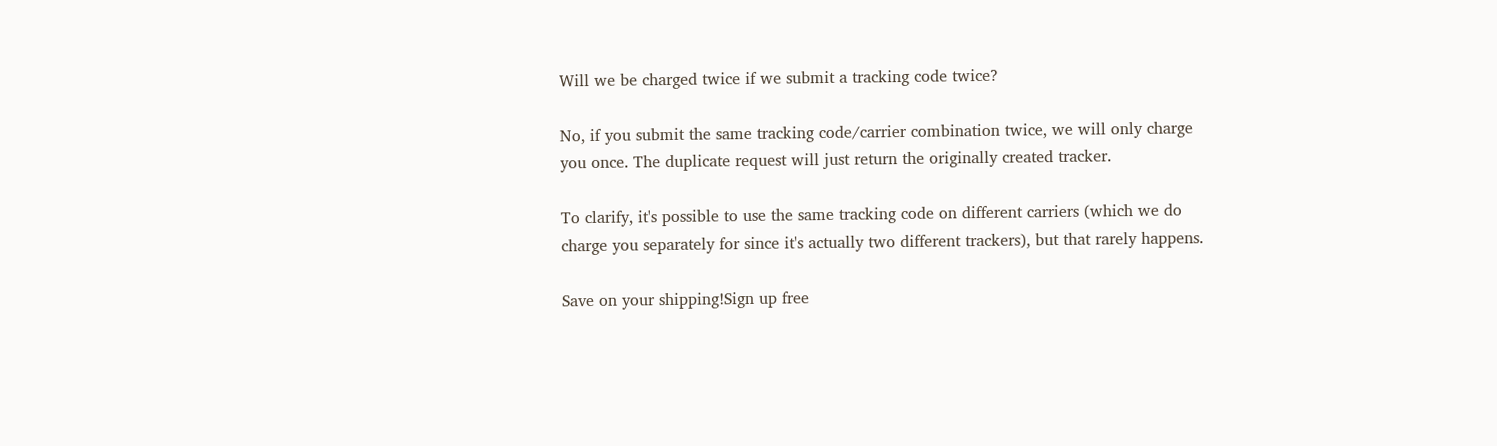Will we be charged twice if we submit a tracking code twice?

No, if you submit the same tracking code/carrier combination twice, we will only charge you once. The duplicate request will just return the originally created tracker.

To clarify, it's possible to use the same tracking code on different carriers (which we do charge you separately for since it's actually two different trackers), but that rarely happens.

Save on your shipping!Sign up free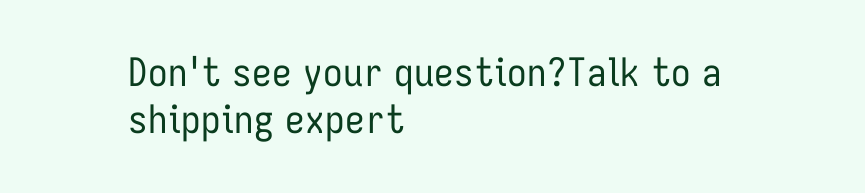Don't see your question?Talk to a shipping expert